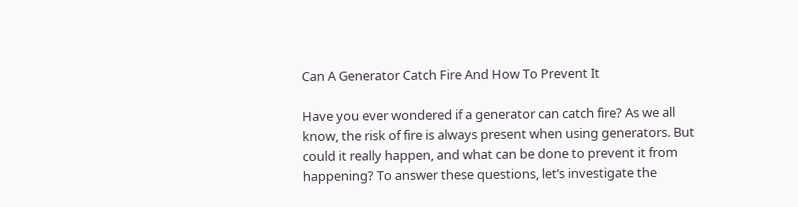Can A Generator Catch Fire And How To Prevent It

Have you ever wondered if a generator can catch fire? As we all know, the risk of fire is always present when using generators. But could it really happen, and what can be done to prevent it from happening? To answer these questions, let’s investigate the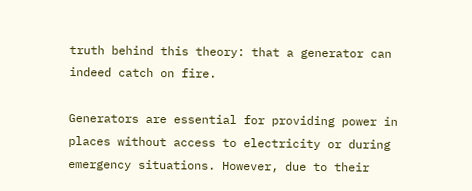truth behind this theory: that a generator can indeed catch on fire.

Generators are essential for providing power in places without access to electricity or during emergency situations. However, due to their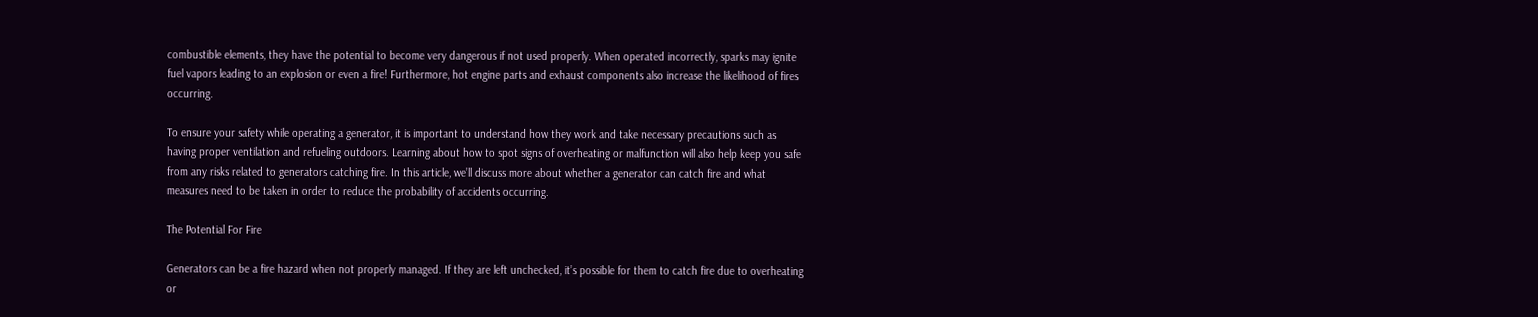combustible elements, they have the potential to become very dangerous if not used properly. When operated incorrectly, sparks may ignite fuel vapors leading to an explosion or even a fire! Furthermore, hot engine parts and exhaust components also increase the likelihood of fires occurring.

To ensure your safety while operating a generator, it is important to understand how they work and take necessary precautions such as having proper ventilation and refueling outdoors. Learning about how to spot signs of overheating or malfunction will also help keep you safe from any risks related to generators catching fire. In this article, we’ll discuss more about whether a generator can catch fire and what measures need to be taken in order to reduce the probability of accidents occurring.

The Potential For Fire

Generators can be a fire hazard when not properly managed. If they are left unchecked, it’s possible for them to catch fire due to overheating or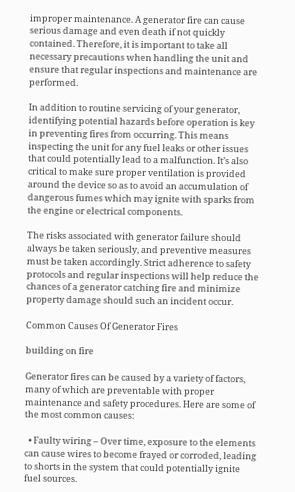improper maintenance. A generator fire can cause serious damage and even death if not quickly contained. Therefore, it is important to take all necessary precautions when handling the unit and ensure that regular inspections and maintenance are performed.

In addition to routine servicing of your generator, identifying potential hazards before operation is key in preventing fires from occurring. This means inspecting the unit for any fuel leaks or other issues that could potentially lead to a malfunction. It’s also critical to make sure proper ventilation is provided around the device so as to avoid an accumulation of dangerous fumes which may ignite with sparks from the engine or electrical components.

The risks associated with generator failure should always be taken seriously, and preventive measures must be taken accordingly. Strict adherence to safety protocols and regular inspections will help reduce the chances of a generator catching fire and minimize property damage should such an incident occur.

Common Causes Of Generator Fires

building on fire

Generator fires can be caused by a variety of factors, many of which are preventable with proper maintenance and safety procedures. Here are some of the most common causes:

  • Faulty wiring – Over time, exposure to the elements can cause wires to become frayed or corroded, leading to shorts in the system that could potentially ignite fuel sources.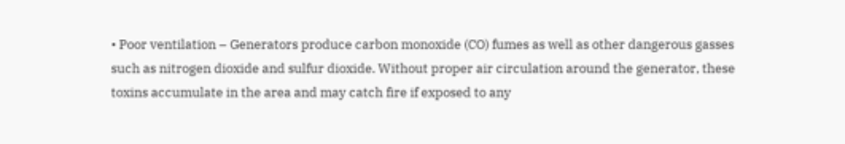• Poor ventilation – Generators produce carbon monoxide (CO) fumes as well as other dangerous gasses such as nitrogen dioxide and sulfur dioxide. Without proper air circulation around the generator, these toxins accumulate in the area and may catch fire if exposed to any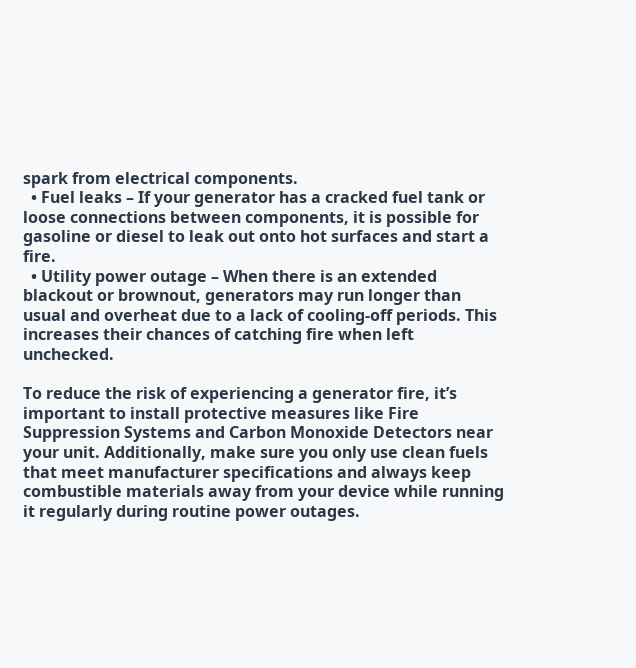spark from electrical components.
  • Fuel leaks – If your generator has a cracked fuel tank or loose connections between components, it is possible for gasoline or diesel to leak out onto hot surfaces and start a fire.
  • Utility power outage – When there is an extended blackout or brownout, generators may run longer than usual and overheat due to a lack of cooling-off periods. This increases their chances of catching fire when left unchecked.

To reduce the risk of experiencing a generator fire, it’s important to install protective measures like Fire Suppression Systems and Carbon Monoxide Detectors near your unit. Additionally, make sure you only use clean fuels that meet manufacturer specifications and always keep combustible materials away from your device while running it regularly during routine power outages.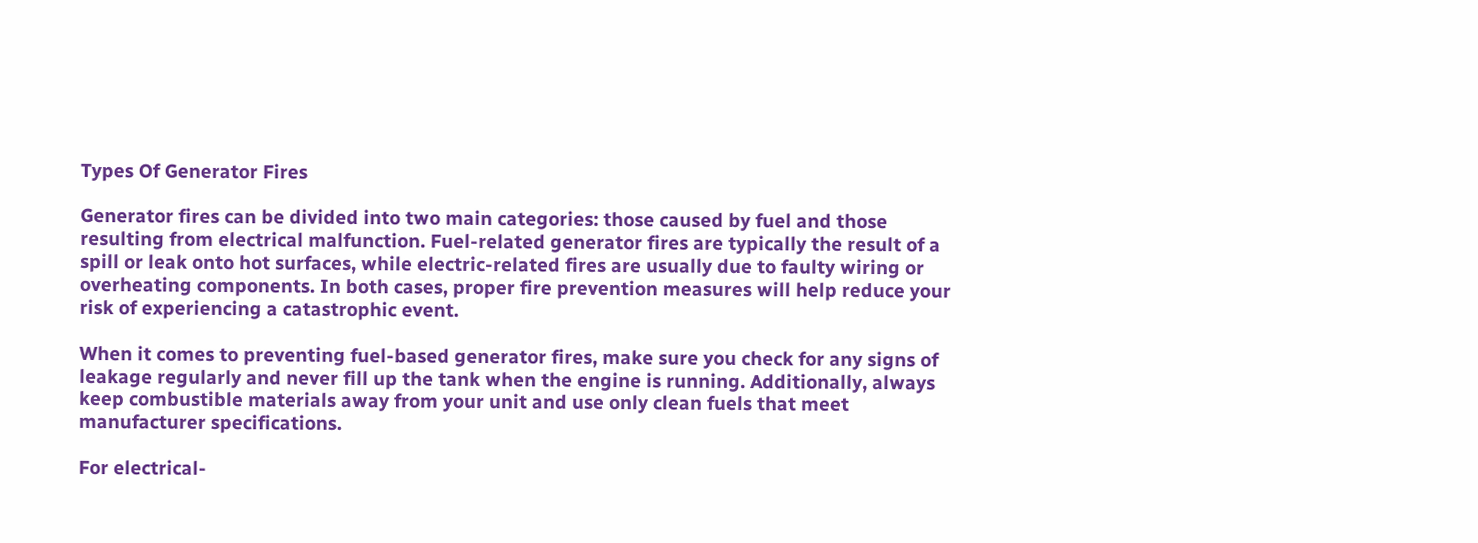Types Of Generator Fires

Generator fires can be divided into two main categories: those caused by fuel and those resulting from electrical malfunction. Fuel-related generator fires are typically the result of a spill or leak onto hot surfaces, while electric-related fires are usually due to faulty wiring or overheating components. In both cases, proper fire prevention measures will help reduce your risk of experiencing a catastrophic event.

When it comes to preventing fuel-based generator fires, make sure you check for any signs of leakage regularly and never fill up the tank when the engine is running. Additionally, always keep combustible materials away from your unit and use only clean fuels that meet manufacturer specifications.

For electrical-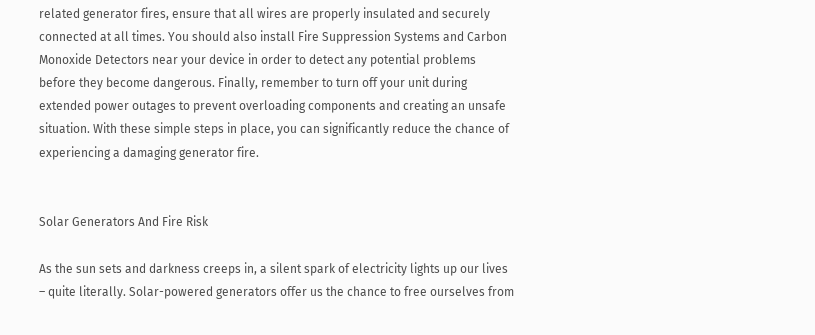related generator fires, ensure that all wires are properly insulated and securely connected at all times. You should also install Fire Suppression Systems and Carbon Monoxide Detectors near your device in order to detect any potential problems before they become dangerous. Finally, remember to turn off your unit during extended power outages to prevent overloading components and creating an unsafe situation. With these simple steps in place, you can significantly reduce the chance of experiencing a damaging generator fire.


Solar Generators And Fire Risk

As the sun sets and darkness creeps in, a silent spark of electricity lights up our lives – quite literally. Solar-powered generators offer us the chance to free ourselves from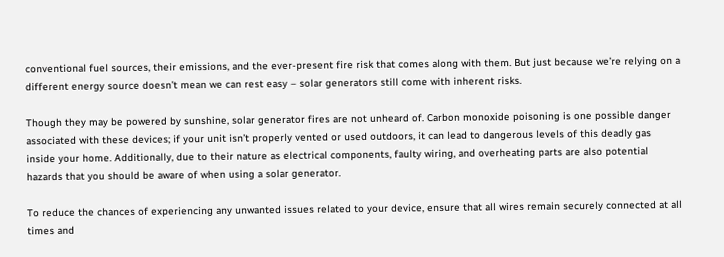conventional fuel sources, their emissions, and the ever-present fire risk that comes along with them. But just because we’re relying on a different energy source doesn’t mean we can rest easy – solar generators still come with inherent risks.

Though they may be powered by sunshine, solar generator fires are not unheard of. Carbon monoxide poisoning is one possible danger associated with these devices; if your unit isn’t properly vented or used outdoors, it can lead to dangerous levels of this deadly gas inside your home. Additionally, due to their nature as electrical components, faulty wiring, and overheating parts are also potential hazards that you should be aware of when using a solar generator.

To reduce the chances of experiencing any unwanted issues related to your device, ensure that all wires remain securely connected at all times and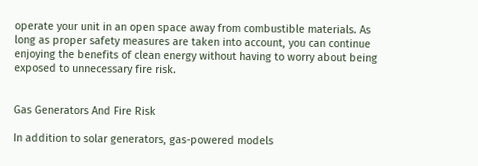operate your unit in an open space away from combustible materials. As long as proper safety measures are taken into account, you can continue enjoying the benefits of clean energy without having to worry about being exposed to unnecessary fire risk.


Gas Generators And Fire Risk

In addition to solar generators, gas-powered models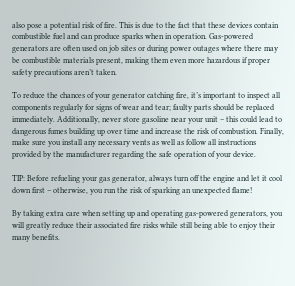also pose a potential risk of fire. This is due to the fact that these devices contain combustible fuel and can produce sparks when in operation. Gas-powered generators are often used on job sites or during power outages where there may be combustible materials present, making them even more hazardous if proper safety precautions aren’t taken.

To reduce the chances of your generator catching fire, it’s important to inspect all components regularly for signs of wear and tear; faulty parts should be replaced immediately. Additionally, never store gasoline near your unit – this could lead to dangerous fumes building up over time and increase the risk of combustion. Finally, make sure you install any necessary vents as well as follow all instructions provided by the manufacturer regarding the safe operation of your device.

TIP: Before refueling your gas generator, always turn off the engine and let it cool down first – otherwise, you run the risk of sparking an unexpected flame!

By taking extra care when setting up and operating gas-powered generators, you will greatly reduce their associated fire risks while still being able to enjoy their many benefits.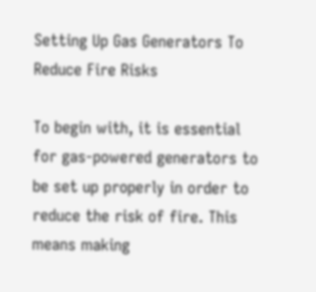Setting Up Gas Generators To Reduce Fire Risks

To begin with, it is essential for gas-powered generators to be set up properly in order to reduce the risk of fire. This means making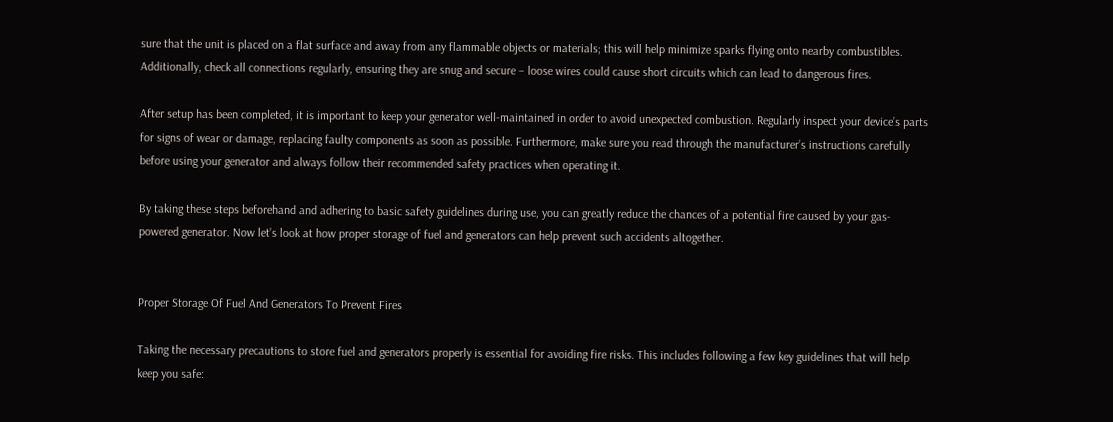sure that the unit is placed on a flat surface and away from any flammable objects or materials; this will help minimize sparks flying onto nearby combustibles. Additionally, check all connections regularly, ensuring they are snug and secure – loose wires could cause short circuits which can lead to dangerous fires.

After setup has been completed, it is important to keep your generator well-maintained in order to avoid unexpected combustion. Regularly inspect your device’s parts for signs of wear or damage, replacing faulty components as soon as possible. Furthermore, make sure you read through the manufacturer’s instructions carefully before using your generator and always follow their recommended safety practices when operating it.

By taking these steps beforehand and adhering to basic safety guidelines during use, you can greatly reduce the chances of a potential fire caused by your gas-powered generator. Now let’s look at how proper storage of fuel and generators can help prevent such accidents altogether.


Proper Storage Of Fuel And Generators To Prevent Fires

Taking the necessary precautions to store fuel and generators properly is essential for avoiding fire risks. This includes following a few key guidelines that will help keep you safe: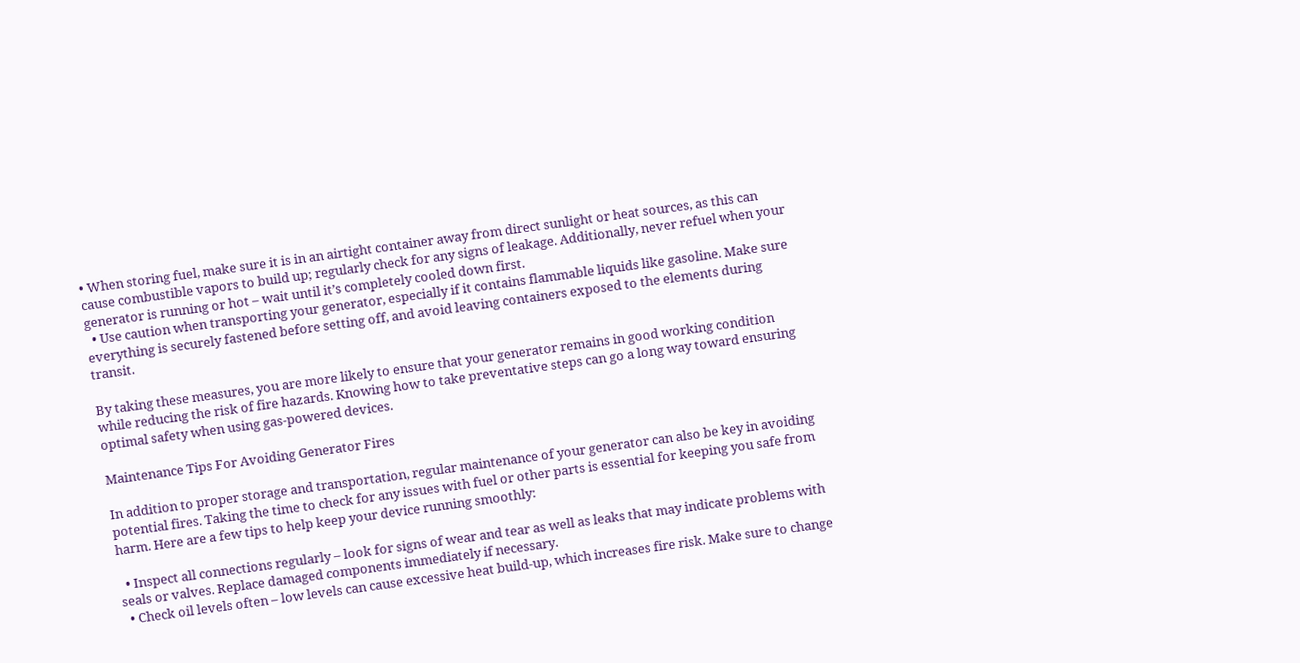• When storing fuel, make sure it is in an airtight container away from direct sunlight or heat sources, as this can cause combustible vapors to build up; regularly check for any signs of leakage. Additionally, never refuel when your generator is running or hot – wait until it’s completely cooled down first.
  • Use caution when transporting your generator, especially if it contains flammable liquids like gasoline. Make sure everything is securely fastened before setting off, and avoid leaving containers exposed to the elements during transit.

By taking these measures, you are more likely to ensure that your generator remains in good working condition while reducing the risk of fire hazards. Knowing how to take preventative steps can go a long way toward ensuring optimal safety when using gas-powered devices.

Maintenance Tips For Avoiding Generator Fires

In addition to proper storage and transportation, regular maintenance of your generator can also be key in avoiding potential fires. Taking the time to check for any issues with fuel or other parts is essential for keeping you safe from harm. Here are a few tips to help keep your device running smoothly:

  • Inspect all connections regularly – look for signs of wear and tear as well as leaks that may indicate problems with seals or valves. Replace damaged components immediately if necessary.
  • Check oil levels often – low levels can cause excessive heat build-up, which increases fire risk. Make sure to change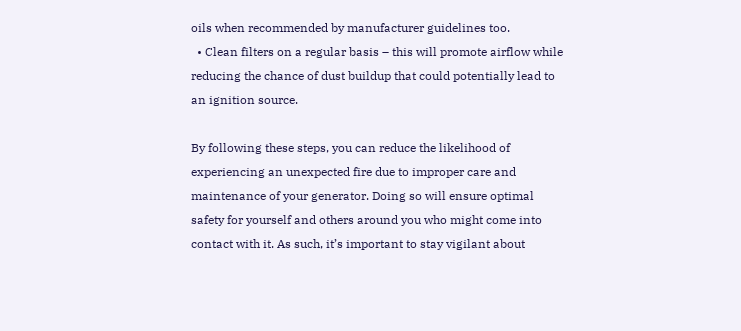oils when recommended by manufacturer guidelines too.
  • Clean filters on a regular basis – this will promote airflow while reducing the chance of dust buildup that could potentially lead to an ignition source.

By following these steps, you can reduce the likelihood of experiencing an unexpected fire due to improper care and maintenance of your generator. Doing so will ensure optimal safety for yourself and others around you who might come into contact with it. As such, it’s important to stay vigilant about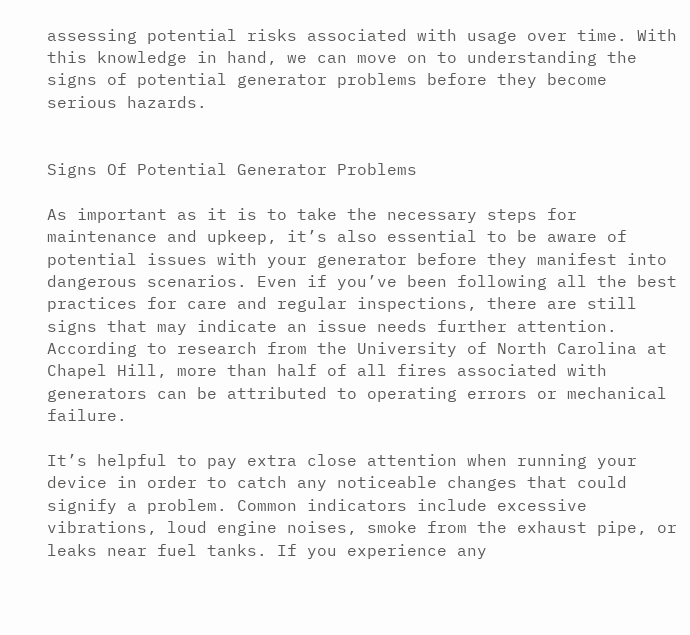assessing potential risks associated with usage over time. With this knowledge in hand, we can move on to understanding the signs of potential generator problems before they become serious hazards.


Signs Of Potential Generator Problems

As important as it is to take the necessary steps for maintenance and upkeep, it’s also essential to be aware of potential issues with your generator before they manifest into dangerous scenarios. Even if you’ve been following all the best practices for care and regular inspections, there are still signs that may indicate an issue needs further attention. According to research from the University of North Carolina at Chapel Hill, more than half of all fires associated with generators can be attributed to operating errors or mechanical failure.

It’s helpful to pay extra close attention when running your device in order to catch any noticeable changes that could signify a problem. Common indicators include excessive vibrations, loud engine noises, smoke from the exhaust pipe, or leaks near fuel tanks. If you experience any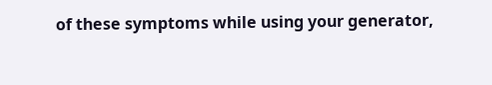of these symptoms while using your generator,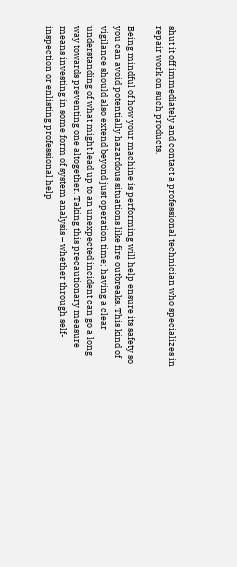shut it off immediately and contact a professional technician who specializes in repair work on such products.

Being mindful of how your machine is performing will help ensure its safety so you can avoid potentially hazardous situations like fire outbreaks. This kind of vigilance should also extend beyond just operation time; having a clear understanding of what might lead up to an unexpected incident can go a long way towards preventing one altogether. Taking this precautionary measure means investing in some form of system analysis – whether through self-inspection or enlisting professional help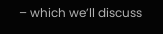– which we’ll discuss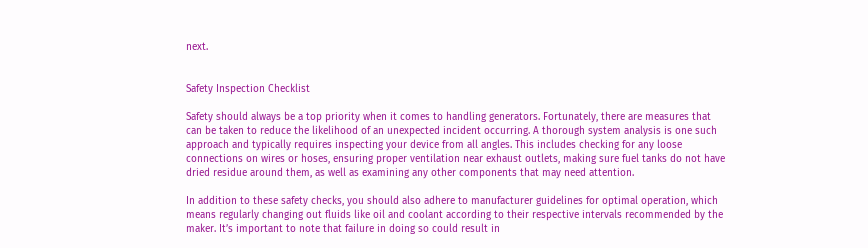next.


Safety Inspection Checklist

Safety should always be a top priority when it comes to handling generators. Fortunately, there are measures that can be taken to reduce the likelihood of an unexpected incident occurring. A thorough system analysis is one such approach and typically requires inspecting your device from all angles. This includes checking for any loose connections on wires or hoses, ensuring proper ventilation near exhaust outlets, making sure fuel tanks do not have dried residue around them, as well as examining any other components that may need attention.

In addition to these safety checks, you should also adhere to manufacturer guidelines for optimal operation, which means regularly changing out fluids like oil and coolant according to their respective intervals recommended by the maker. It’s important to note that failure in doing so could result in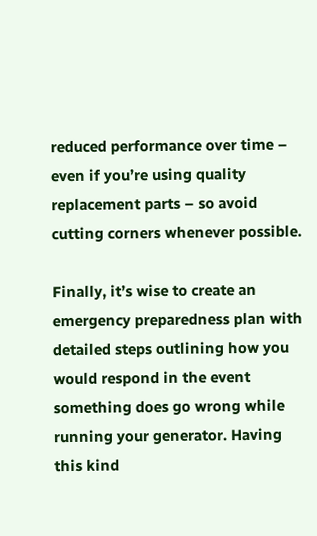reduced performance over time – even if you’re using quality replacement parts – so avoid cutting corners whenever possible.

Finally, it’s wise to create an emergency preparedness plan with detailed steps outlining how you would respond in the event something does go wrong while running your generator. Having this kind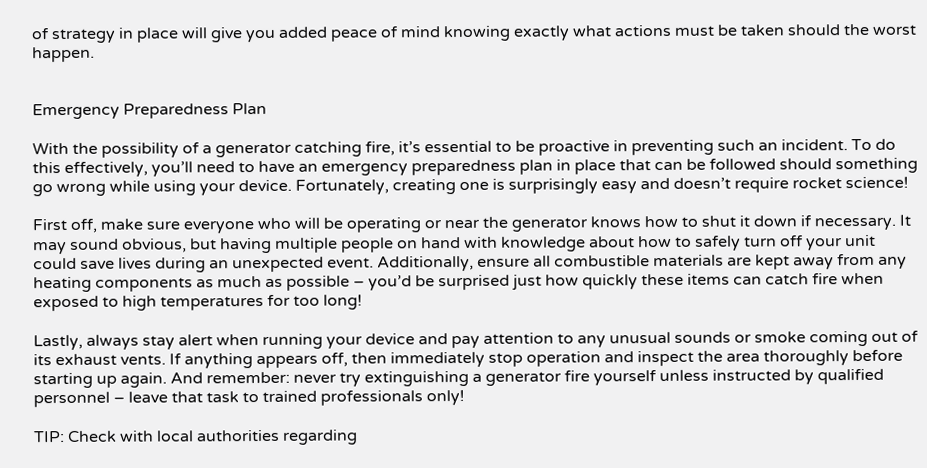of strategy in place will give you added peace of mind knowing exactly what actions must be taken should the worst happen.


Emergency Preparedness Plan

With the possibility of a generator catching fire, it’s essential to be proactive in preventing such an incident. To do this effectively, you’ll need to have an emergency preparedness plan in place that can be followed should something go wrong while using your device. Fortunately, creating one is surprisingly easy and doesn’t require rocket science!

First off, make sure everyone who will be operating or near the generator knows how to shut it down if necessary. It may sound obvious, but having multiple people on hand with knowledge about how to safely turn off your unit could save lives during an unexpected event. Additionally, ensure all combustible materials are kept away from any heating components as much as possible – you’d be surprised just how quickly these items can catch fire when exposed to high temperatures for too long!

Lastly, always stay alert when running your device and pay attention to any unusual sounds or smoke coming out of its exhaust vents. If anything appears off, then immediately stop operation and inspect the area thoroughly before starting up again. And remember: never try extinguishing a generator fire yourself unless instructed by qualified personnel – leave that task to trained professionals only!

TIP: Check with local authorities regarding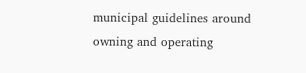municipal guidelines around owning and operating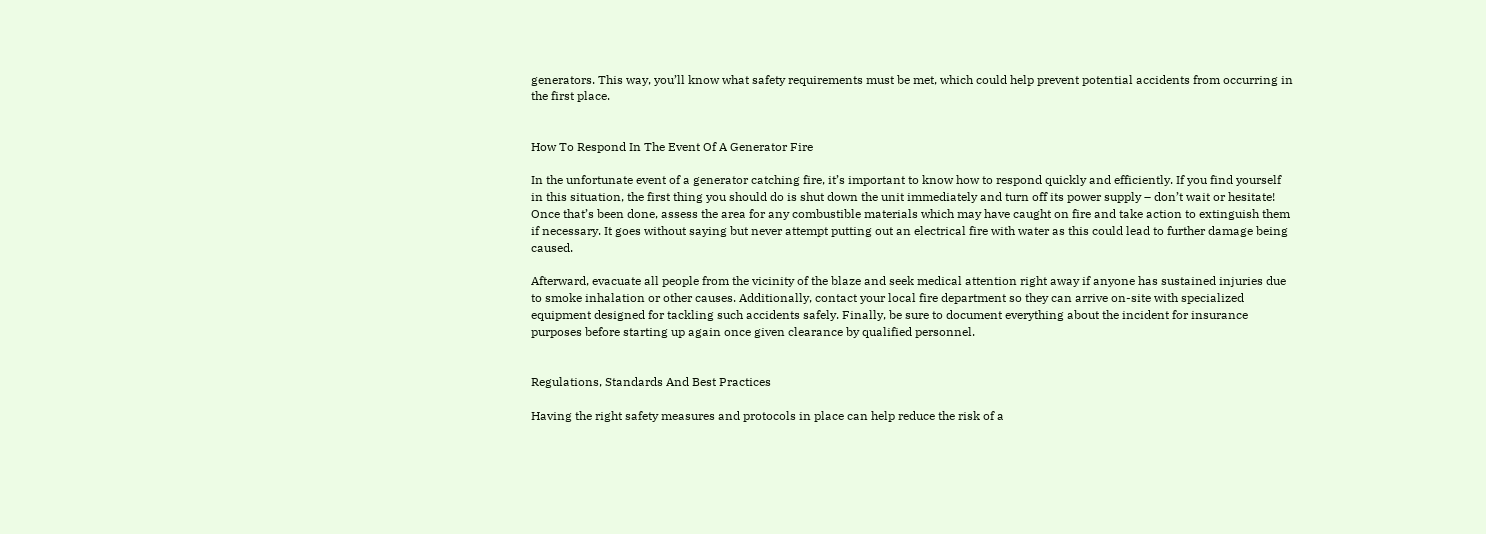generators. This way, you’ll know what safety requirements must be met, which could help prevent potential accidents from occurring in the first place.


How To Respond In The Event Of A Generator Fire

In the unfortunate event of a generator catching fire, it’s important to know how to respond quickly and efficiently. If you find yourself in this situation, the first thing you should do is shut down the unit immediately and turn off its power supply – don’t wait or hesitate! Once that’s been done, assess the area for any combustible materials which may have caught on fire and take action to extinguish them if necessary. It goes without saying but never attempt putting out an electrical fire with water as this could lead to further damage being caused.

Afterward, evacuate all people from the vicinity of the blaze and seek medical attention right away if anyone has sustained injuries due to smoke inhalation or other causes. Additionally, contact your local fire department so they can arrive on-site with specialized equipment designed for tackling such accidents safely. Finally, be sure to document everything about the incident for insurance purposes before starting up again once given clearance by qualified personnel.


Regulations, Standards And Best Practices

Having the right safety measures and protocols in place can help reduce the risk of a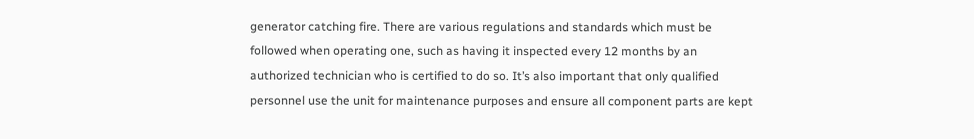generator catching fire. There are various regulations and standards which must be followed when operating one, such as having it inspected every 12 months by an authorized technician who is certified to do so. It’s also important that only qualified personnel use the unit for maintenance purposes and ensure all component parts are kept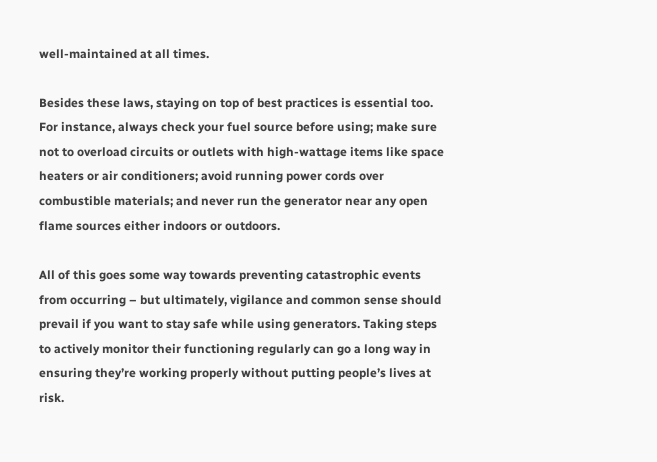well-maintained at all times.

Besides these laws, staying on top of best practices is essential too. For instance, always check your fuel source before using; make sure not to overload circuits or outlets with high-wattage items like space heaters or air conditioners; avoid running power cords over combustible materials; and never run the generator near any open flame sources either indoors or outdoors.

All of this goes some way towards preventing catastrophic events from occurring – but ultimately, vigilance and common sense should prevail if you want to stay safe while using generators. Taking steps to actively monitor their functioning regularly can go a long way in ensuring they’re working properly without putting people’s lives at risk.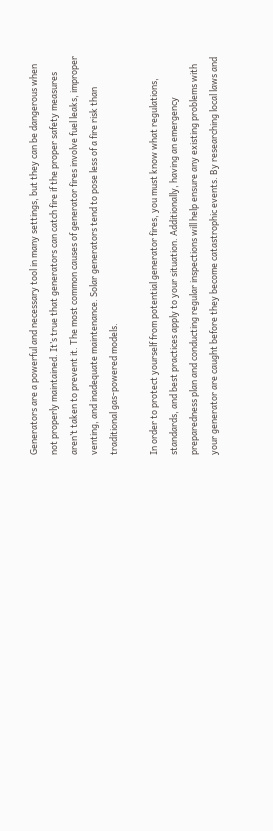Generators are a powerful and necessary tool in many settings, but they can be dangerous when not properly maintained. It’s true that generators can catch fire if the proper safety measures aren’t taken to prevent it. The most common causes of generator fires involve fuel leaks, improper venting, and inadequate maintenance. Solar generators tend to pose less of a fire risk than traditional gas-powered models.

In order to protect yourself from potential generator fires, you must know what regulations, standards, and best practices apply to your situation. Additionally, having an emergency preparedness plan and conducting regular inspections will help ensure any existing problems with your generator are caught before they become catastrophic events. By researching local laws and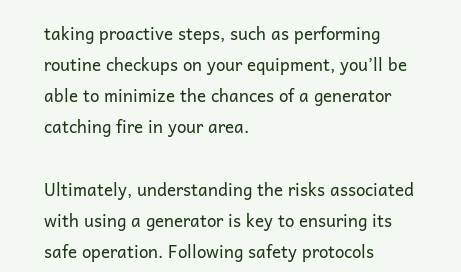taking proactive steps, such as performing routine checkups on your equipment, you’ll be able to minimize the chances of a generator catching fire in your area.

Ultimately, understanding the risks associated with using a generator is key to ensuring its safe operation. Following safety protocols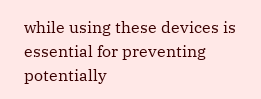while using these devices is essential for preventing potentially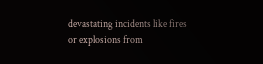devastating incidents like fires or explosions from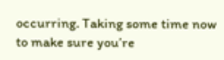occurring. Taking some time now to make sure you’re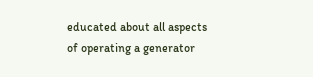educated about all aspects of operating a generator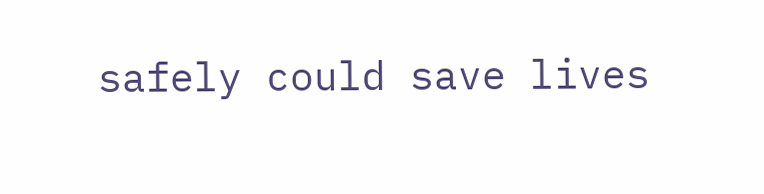safely could save lives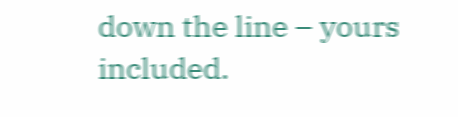down the line – yours included.